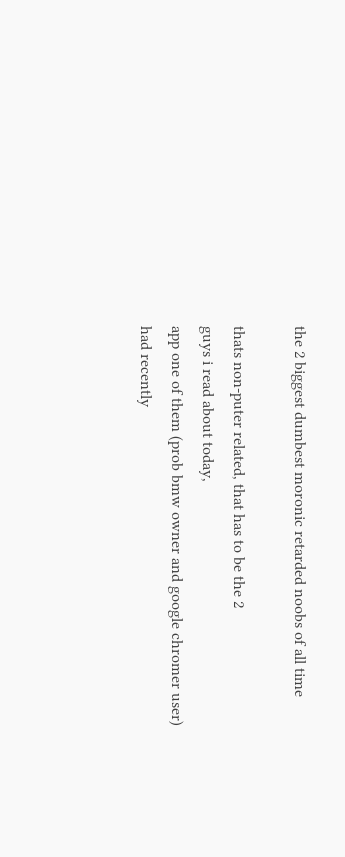the 2 biggest dumbest moronic retarded noobs of all time

thats non-puter related, that has to be the 2
guys i read about today,
app one of them (prob bmw owner and google chromer user)
had recently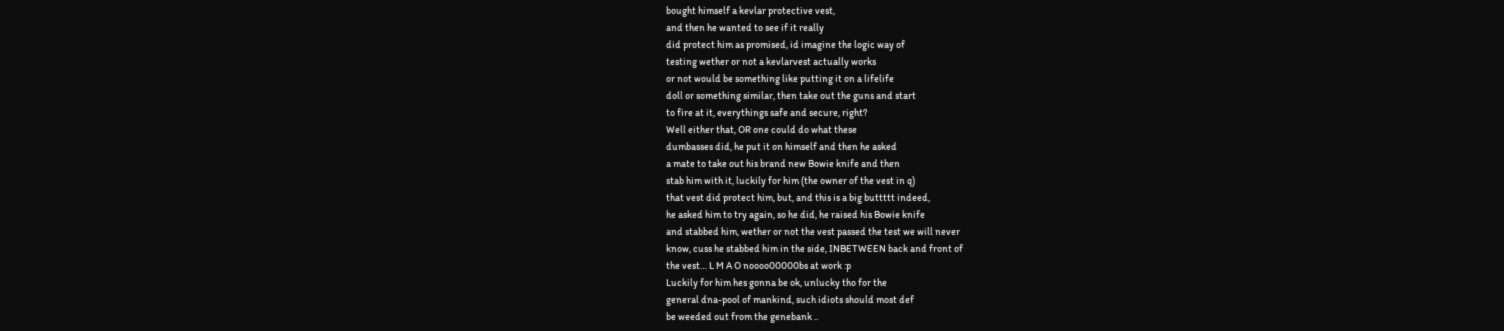bought himself a kevlar protective vest,
and then he wanted to see if it really
did protect him as promised, id imagine the logic way of
testing wether or not a kevlarvest actually works
or not would be something like putting it on a lifelife
doll or something similar, then take out the guns and start
to fire at it, everythings safe and secure, right?
Well either that, OR one could do what these
dumbasses did, he put it on himself and then he asked
a mate to take out his brand new Bowie knife and then
stab him with it, luckily for him (the owner of the vest in q)
that vest did protect him, but, and this is a big buttttt indeed,
he asked him to try again, so he did, he raised his Bowie knife
and stabbed him, wether or not the vest passed the test we will never
know, cuss he stabbed him in the side, INBETWEEN back and front of
the vest… L M A O noooo00000bs at work :p
Luckily for him hes gonna be ok, unlucky tho for the
general dna-pool of mankind, such idiots should most def
be weeded out from the genebank ..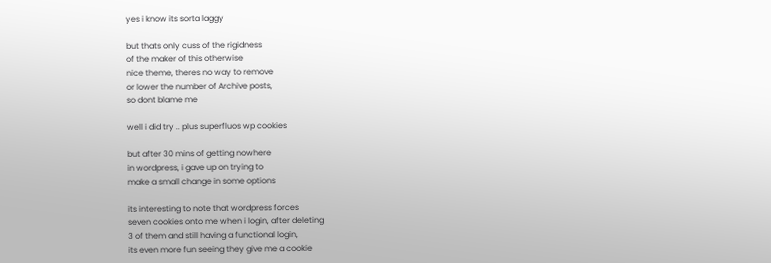yes i know its sorta laggy

but thats only cuss of the rigidness
of the maker of this otherwise
nice theme, theres no way to remove
or lower the number of Archive posts,
so dont blame me

well i did try .. plus superfluos wp cookies

but after 30 mins of getting nowhere
in wordpress, i gave up on trying to
make a small change in some options

its interesting to note that wordpress forces
seven cookies onto me when i login, after deleting
3 of them and still having a functional login,
its even more fun seeing they give me a cookie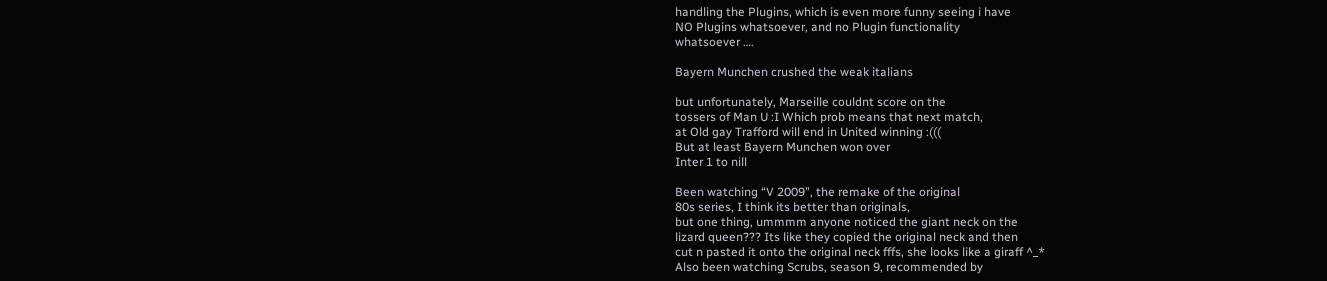handling the Plugins, which is even more funny seeing i have
NO Plugins whatsoever, and no Plugin functionality
whatsoever ….

Bayern Munchen crushed the weak italians

but unfortunately, Marseille couldnt score on the
tossers of Man U :I Which prob means that next match,
at Old gay Trafford will end in United winning :(((
But at least Bayern Munchen won over
Inter 1 to nill

Been watching “V 2009”, the remake of the original
80s series, I think its better than originals,
but one thing, ummmm anyone noticed the giant neck on the
lizard queen??? Its like they copied the original neck and then
cut n pasted it onto the original neck fffs, she looks like a giraff ^_*
Also been watching Scrubs, season 9, recommended by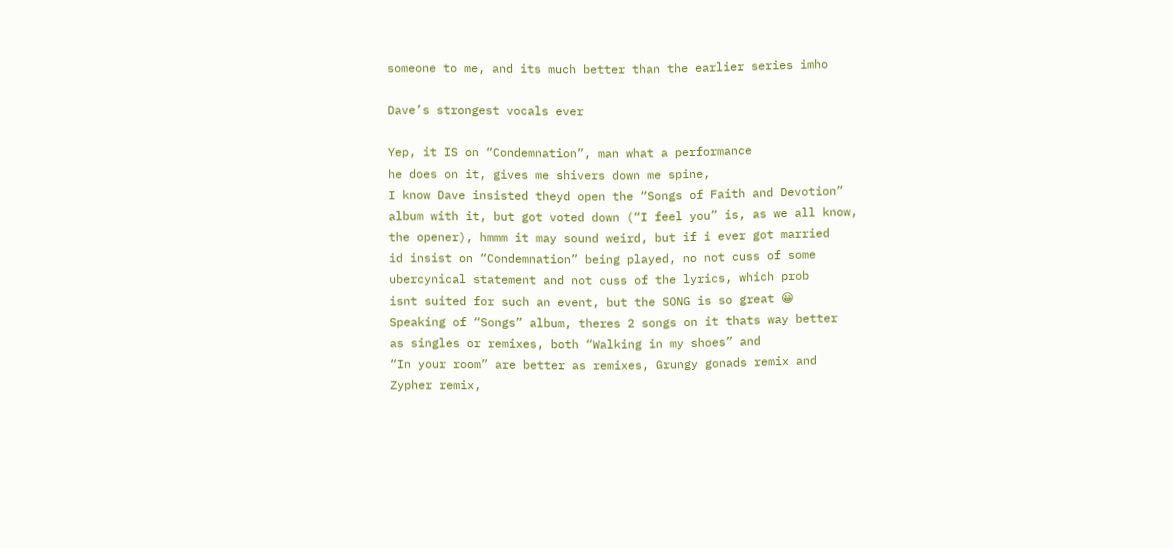someone to me, and its much better than the earlier series imho

Dave’s strongest vocals ever

Yep, it IS on “Condemnation”, man what a performance
he does on it, gives me shivers down me spine,
I know Dave insisted theyd open the “Songs of Faith and Devotion”
album with it, but got voted down (“I feel you” is, as we all know,
the opener), hmmm it may sound weird, but if i ever got married
id insist on “Condemnation” being played, no not cuss of some
ubercynical statement and not cuss of the lyrics, which prob
isnt suited for such an event, but the SONG is so great 😀
Speaking of “Songs” album, theres 2 songs on it thats way better
as singles or remixes, both “Walking in my shoes” and
“In your room” are better as remixes, Grungy gonads remix and
Zypher remix,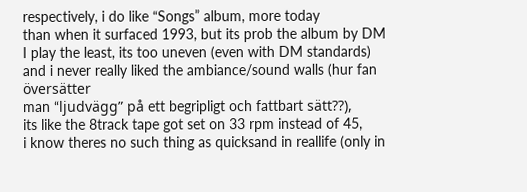respectively, i do like “Songs” album, more today
than when it surfaced 1993, but its prob the album by DM
I play the least, its too uneven (even with DM standards)
and i never really liked the ambiance/sound walls (hur fan översätter
man “ljudvägg” på ett begripligt och fattbart sätt??),
its like the 8track tape got set on 33 rpm instead of 45,
i know theres no such thing as quicksand in reallife (only in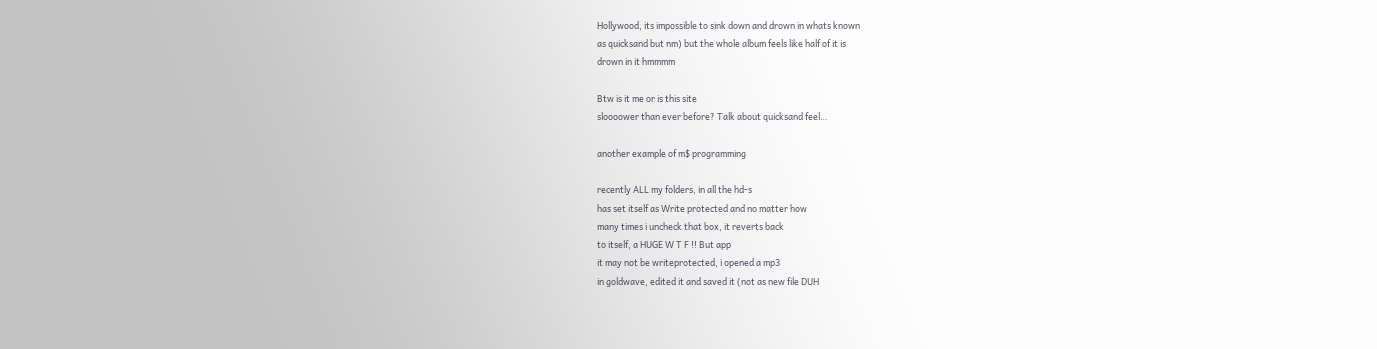Hollywood, its impossible to sink down and drown in whats known
as quicksand but nm) but the whole album feels like half of it is
drown in it hmmmm

Btw is it me or is this site
sloooower than ever before? Talk about quicksand feel…

another example of m$ programming

recently ALL my folders, in all the hd-s
has set itself as Write protected and no matter how
many times i uncheck that box, it reverts back
to itself, a HUGE W T F !! But app
it may not be writeprotected, i opened a mp3
in goldwave, edited it and saved it (not as new file DUH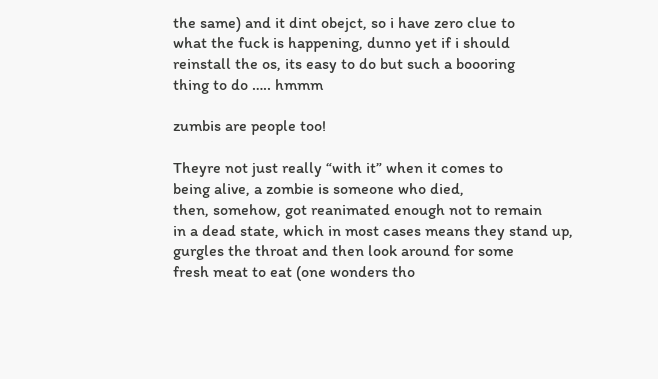the same) and it dint obejct, so i have zero clue to
what the fuck is happening, dunno yet if i should
reinstall the os, its easy to do but such a boooring
thing to do ….. hmmm

zumbis are people too!

Theyre not just really “with it” when it comes to
being alive, a zombie is someone who died,
then, somehow, got reanimated enough not to remain
in a dead state, which in most cases means they stand up,
gurgles the throat and then look around for some
fresh meat to eat (one wonders tho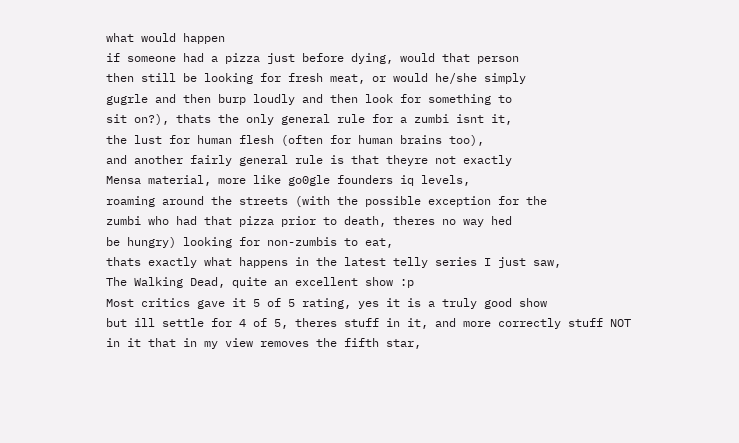what would happen
if someone had a pizza just before dying, would that person
then still be looking for fresh meat, or would he/she simply
gugrle and then burp loudly and then look for something to
sit on?), thats the only general rule for a zumbi isnt it,
the lust for human flesh (often for human brains too),
and another fairly general rule is that theyre not exactly
Mensa material, more like go0gle founders iq levels,
roaming around the streets (with the possible exception for the
zumbi who had that pizza prior to death, theres no way hed
be hungry) looking for non-zumbis to eat,
thats exactly what happens in the latest telly series I just saw,
The Walking Dead, quite an excellent show :p
Most critics gave it 5 of 5 rating, yes it is a truly good show
but ill settle for 4 of 5, theres stuff in it, and more correctly stuff NOT
in it that in my view removes the fifth star,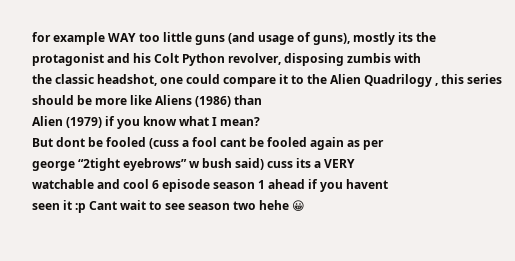for example WAY too little guns (and usage of guns), mostly its the
protagonist and his Colt Python revolver, disposing zumbis with
the classic headshot, one could compare it to the Alien Quadrilogy , this series should be more like Aliens (1986) than
Alien (1979) if you know what I mean?
But dont be fooled (cuss a fool cant be fooled again as per
george “2tight eyebrows” w bush said) cuss its a VERY
watchable and cool 6 episode season 1 ahead if you havent
seen it :p Cant wait to see season two hehe 😀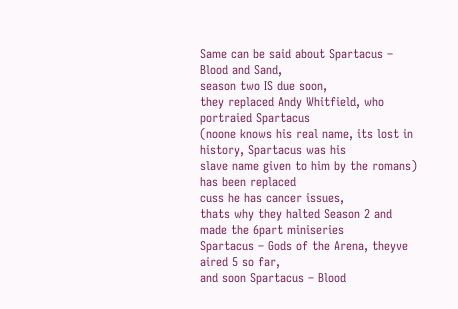Same can be said about Spartacus – Blood and Sand,
season two IS due soon,
they replaced Andy Whitfield, who portraied Spartacus
(noone knows his real name, its lost in history, Spartacus was his
slave name given to him by the romans) has been replaced
cuss he has cancer issues,
thats why they halted Season 2 and made the 6part miniseries
Spartacus – Gods of the Arena, theyve aired 5 so far,
and soon Spartacus – Blood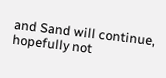and Sand will continue,
hopefully not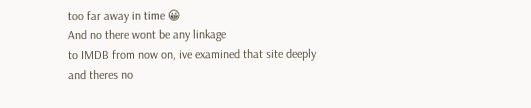too far away in time 😀
And no there wont be any linkage
to IMDB from now on, ive examined that site deeply
and theres no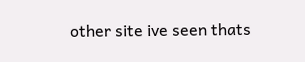other site ive seen thats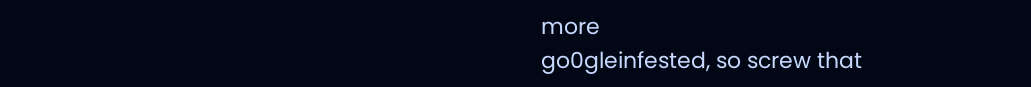more
go0gleinfested, so screw that